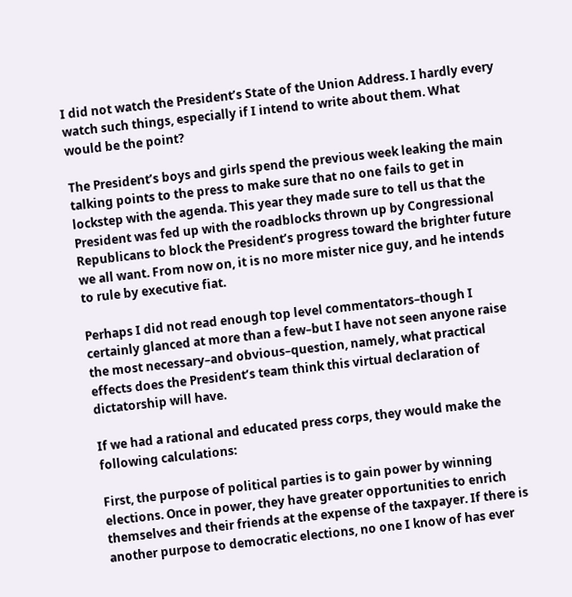I did not watch the President’s State of the Union Address. I hardly every watch such things, especially if I intend to write about them. What would be the point?

The President’s boys and girls spend the previous week leaking the main talking points to the press to make sure that no one fails to get in lockstep with the agenda. This year they made sure to tell us that the President was fed up with the roadblocks thrown up by Congressional Republicans to block the President’s progress toward the brighter future we all want. From now on, it is no more mister nice guy, and he intends to rule by executive fiat.

Perhaps I did not read enough top level commentators–though I certainly glanced at more than a few–but I have not seen anyone raise the most necessary–and obvious–question, namely, what practical effects does the President’s team think this virtual declaration of dictatorship will have.

If we had a rational and educated press corps, they would make the following calculations:

First, the purpose of political parties is to gain power by winning elections. Once in power, they have greater opportunities to enrich themselves and their friends at the expense of the taxpayer. If there is another purpose to democratic elections, no one I know of has ever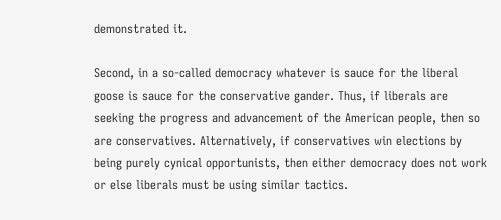demonstrated it.

Second, in a so-called democracy whatever is sauce for the liberal goose is sauce for the conservative gander. Thus, if liberals are seeking the progress and advancement of the American people, then so are conservatives. Alternatively, if conservatives win elections by being purely cynical opportunists, then either democracy does not work or else liberals must be using similar tactics.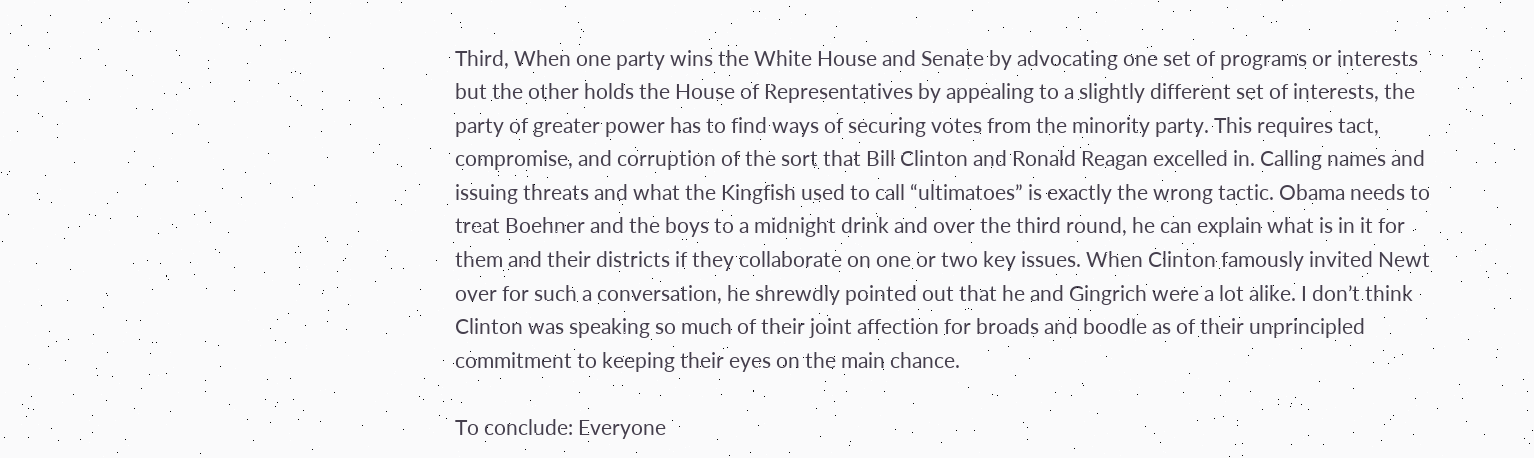Third, When one party wins the White House and Senate by advocating one set of programs or interests but the other holds the House of Representatives by appealing to a slightly different set of interests, the party of greater power has to find ways of securing votes from the minority party. This requires tact, compromise, and corruption of the sort that Bill Clinton and Ronald Reagan excelled in. Calling names and issuing threats and what the Kingfish used to call “ultimatoes” is exactly the wrong tactic. Obama needs to treat Boehner and the boys to a midnight drink and over the third round, he can explain what is in it for them and their districts if they collaborate on one or two key issues. When Clinton famously invited Newt over for such a conversation, he shrewdly pointed out that he and Gingrich were a lot alike. I don’t think Clinton was speaking so much of their joint affection for broads and boodle as of their unprincipled commitment to keeping their eyes on the main chance.

To conclude: Everyone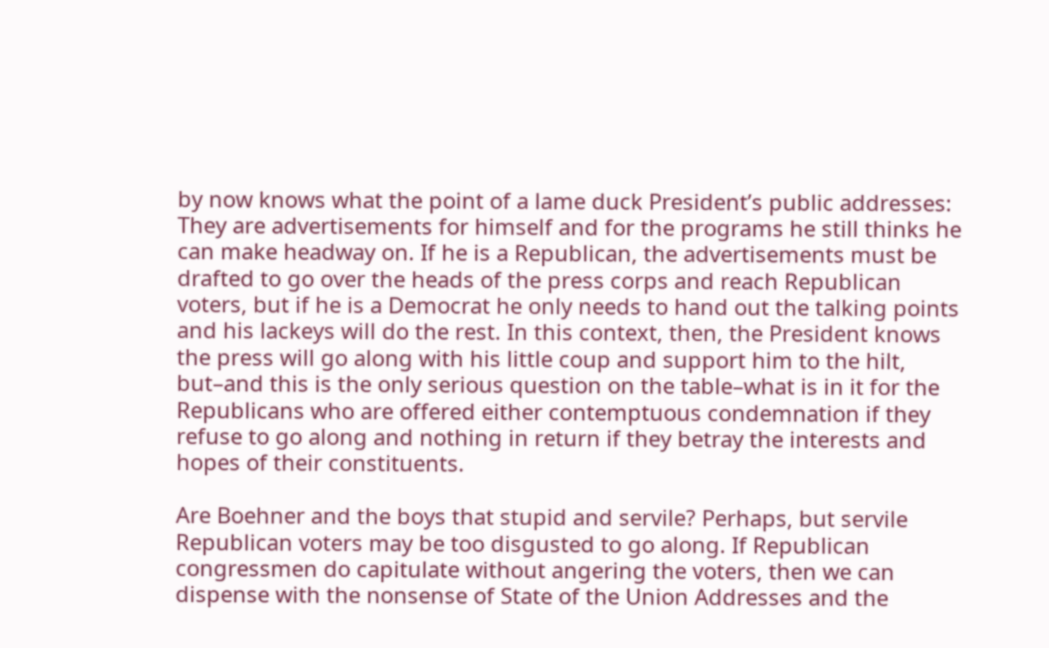by now knows what the point of a lame duck President’s public addresses: They are advertisements for himself and for the programs he still thinks he can make headway on. If he is a Republican, the advertisements must be drafted to go over the heads of the press corps and reach Republican voters, but if he is a Democrat he only needs to hand out the talking points and his lackeys will do the rest. In this context, then, the President knows the press will go along with his little coup and support him to the hilt, but–and this is the only serious question on the table–what is in it for the Republicans who are offered either contemptuous condemnation if they refuse to go along and nothing in return if they betray the interests and hopes of their constituents.

Are Boehner and the boys that stupid and servile? Perhaps, but servile Republican voters may be too disgusted to go along. If Republican congressmen do capitulate without angering the voters, then we can dispense with the nonsense of State of the Union Addresses and the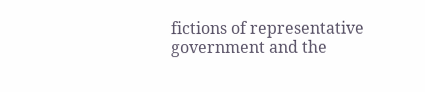fictions of representative government and the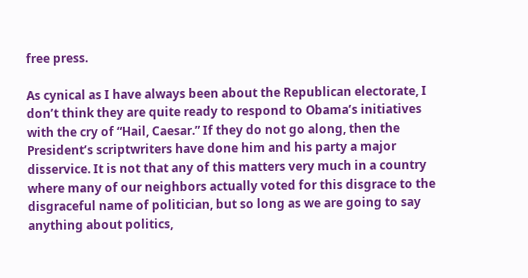free press.

As cynical as I have always been about the Republican electorate, I don’t think they are quite ready to respond to Obama’s initiatives with the cry of “Hail, Caesar.” If they do not go along, then the President’s scriptwriters have done him and his party a major disservice. It is not that any of this matters very much in a country where many of our neighbors actually voted for this disgrace to the disgraceful name of politician, but so long as we are going to say anything about politics,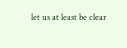let us at least be clear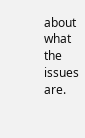about what the issues are.